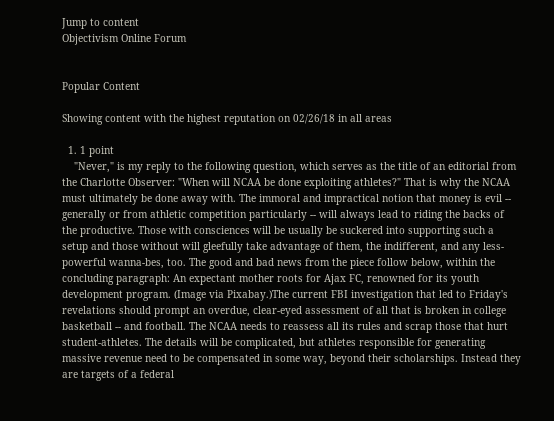Jump to content
Objectivism Online Forum


Popular Content

Showing content with the highest reputation on 02/26/18 in all areas

  1. 1 point
    "Never," is my reply to the following question, which serves as the title of an editorial from the Charlotte Observer: "When will NCAA be done exploiting athletes?" That is why the NCAA must ultimately be done away with. The immoral and impractical notion that money is evil -- generally or from athletic competition particularly -- will always lead to riding the backs of the productive. Those with consciences will be usually be suckered into supporting such a setup and those without will gleefully take advantage of them, the indifferent, and any less-powerful wanna-bes, too. The good and bad news from the piece follow below, within the concluding paragraph: An expectant mother roots for Ajax FC, renowned for its youth development program. (Image via Pixabay.)The current FBI investigation that led to Friday's revelations should prompt an overdue, clear-eyed assessment of all that is broken in college basketball -- and football. The NCAA needs to reassess all its rules and scrap those that hurt student-athletes. The details will be complicated, but athletes responsible for generating massive revenue need to be compensated in some way, beyond their scholarships. Instead they are targets of a federal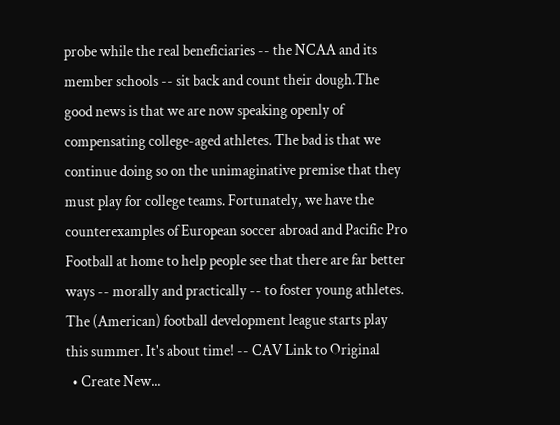probe while the real beneficiaries -- the NCAA and its member schools -- sit back and count their dough.The good news is that we are now speaking openly of compensating college-aged athletes. The bad is that we continue doing so on the unimaginative premise that they must play for college teams. Fortunately, we have the counterexamples of European soccer abroad and Pacific Pro Football at home to help people see that there are far better ways -- morally and practically -- to foster young athletes. The (American) football development league starts play this summer. It's about time! -- CAV Link to Original
  • Create New...